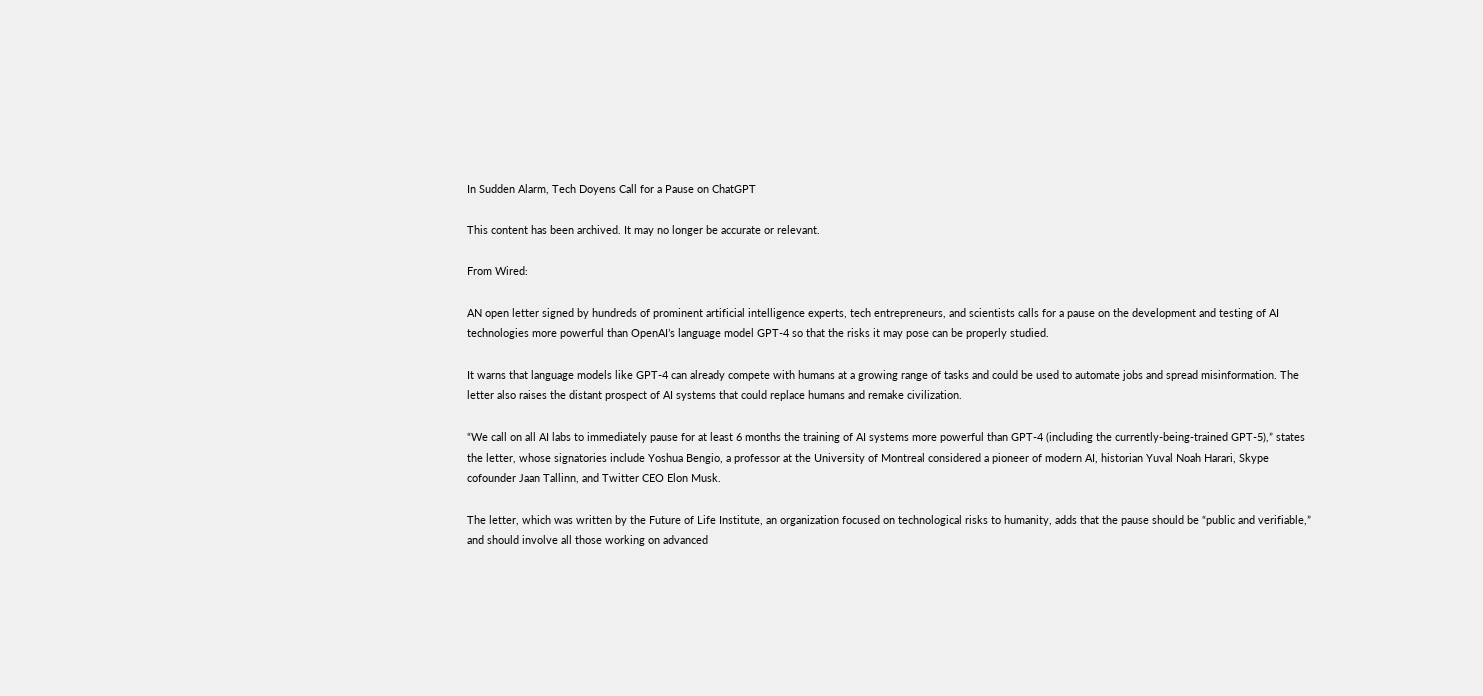In Sudden Alarm, Tech Doyens Call for a Pause on ChatGPT

This content has been archived. It may no longer be accurate or relevant.

From Wired:

AN open letter signed by hundreds of prominent artificial intelligence experts, tech entrepreneurs, and scientists calls for a pause on the development and testing of AI technologies more powerful than OpenAI’s language model GPT-4 so that the risks it may pose can be properly studied.

It warns that language models like GPT-4 can already compete with humans at a growing range of tasks and could be used to automate jobs and spread misinformation. The letter also raises the distant prospect of AI systems that could replace humans and remake civilization.

“We call on all AI labs to immediately pause for at least 6 months the training of AI systems more powerful than GPT-4 (including the currently-being-trained GPT-5),” states the letter, whose signatories include Yoshua Bengio, a professor at the University of Montreal considered a pioneer of modern AI, historian Yuval Noah Harari, Skype cofounder Jaan Tallinn, and Twitter CEO Elon Musk.

The letter, which was written by the Future of Life Institute, an organization focused on technological risks to humanity, adds that the pause should be “public and verifiable,” and should involve all those working on advanced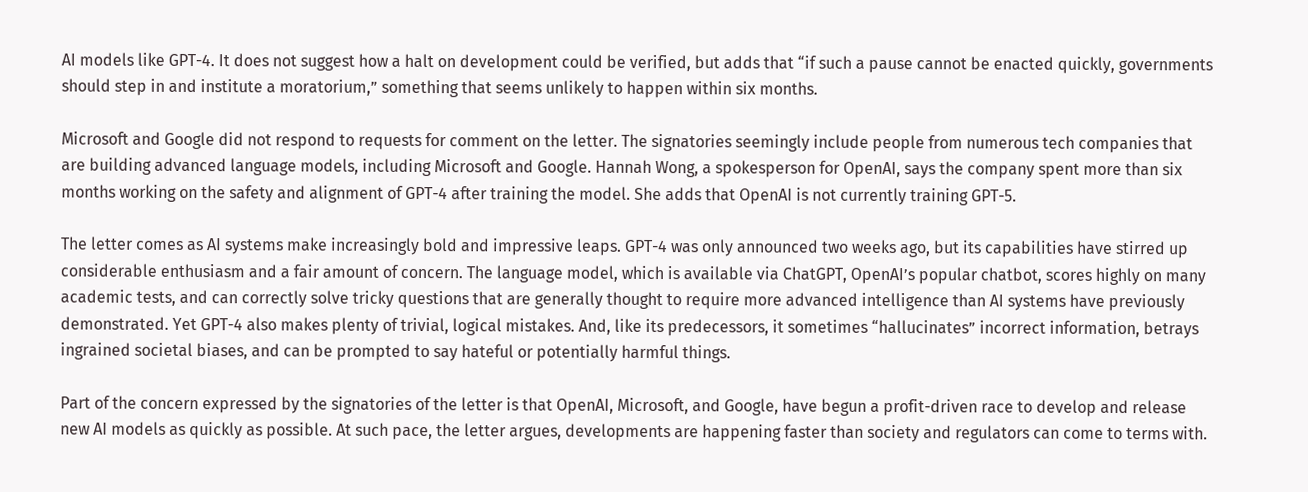AI models like GPT-4. It does not suggest how a halt on development could be verified, but adds that “if such a pause cannot be enacted quickly, governments should step in and institute a moratorium,” something that seems unlikely to happen within six months.

Microsoft and Google did not respond to requests for comment on the letter. The signatories seemingly include people from numerous tech companies that are building advanced language models, including Microsoft and Google. Hannah Wong, a spokesperson for OpenAI, says the company spent more than six months working on the safety and alignment of GPT-4 after training the model. She adds that OpenAI is not currently training GPT-5.

The letter comes as AI systems make increasingly bold and impressive leaps. GPT-4 was only announced two weeks ago, but its capabilities have stirred up considerable enthusiasm and a fair amount of concern. The language model, which is available via ChatGPT, OpenAI’s popular chatbot, scores highly on many academic tests, and can correctly solve tricky questions that are generally thought to require more advanced intelligence than AI systems have previously demonstrated. Yet GPT-4 also makes plenty of trivial, logical mistakes. And, like its predecessors, it sometimes “hallucinates” incorrect information, betrays ingrained societal biases, and can be prompted to say hateful or potentially harmful things.

Part of the concern expressed by the signatories of the letter is that OpenAI, Microsoft, and Google, have begun a profit-driven race to develop and release new AI models as quickly as possible. At such pace, the letter argues, developments are happening faster than society and regulators can come to terms with.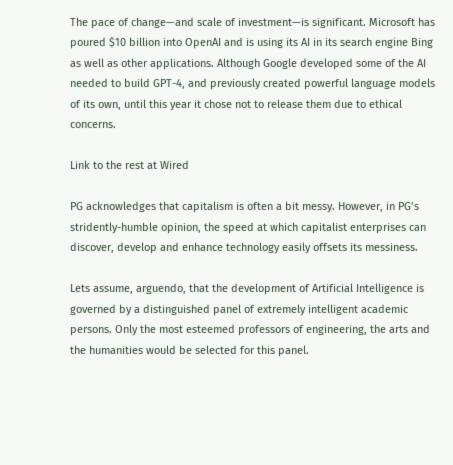The pace of change—and scale of investment—is significant. Microsoft has poured $10 billion into OpenAI and is using its AI in its search engine Bing as well as other applications. Although Google developed some of the AI needed to build GPT-4, and previously created powerful language models of its own, until this year it chose not to release them due to ethical concerns.

Link to the rest at Wired

PG acknowledges that capitalism is often a bit messy. However, in PG’s stridently-humble opinion, the speed at which capitalist enterprises can discover, develop and enhance technology easily offsets its messiness.

Lets assume, arguendo, that the development of Artificial Intelligence is governed by a distinguished panel of extremely intelligent academic persons. Only the most esteemed professors of engineering, the arts and the humanities would be selected for this panel.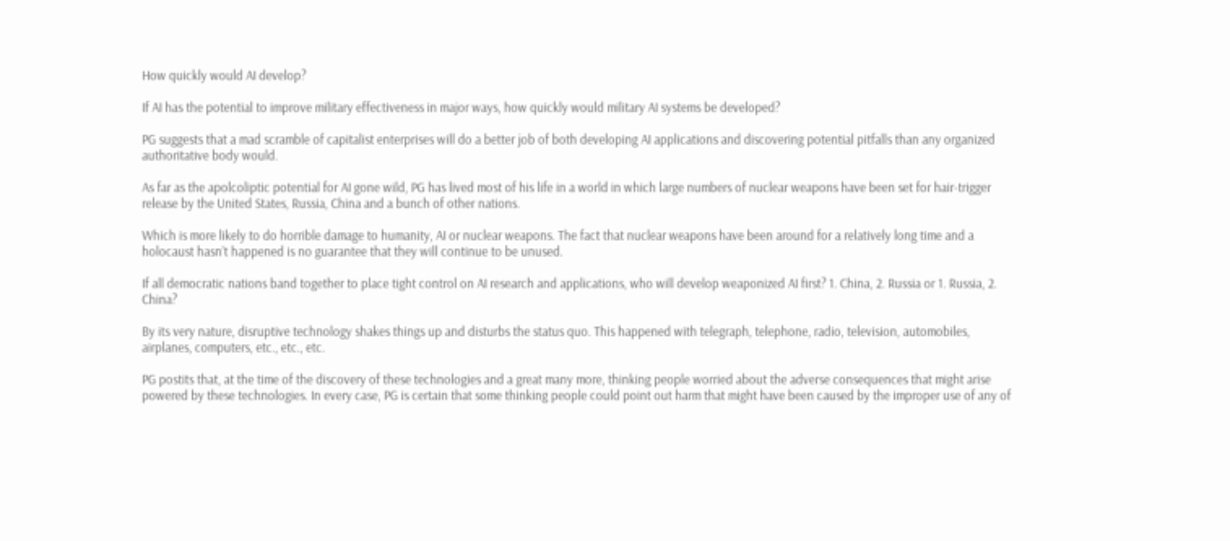How quickly would AI develop?

If AI has the potential to improve military effectiveness in major ways, how quickly would military AI systems be developed?

PG suggests that a mad scramble of capitalist enterprises will do a better job of both developing AI applications and discovering potential pitfalls than any organized authoritative body would.

As far as the apolcoliptic potential for AI gone wild, PG has lived most of his life in a world in which large numbers of nuclear weapons have been set for hair-trigger release by the United States, Russia, China and a bunch of other nations.

Which is more likely to do horrible damage to humanity, AI or nuclear weapons. The fact that nuclear weapons have been around for a relatively long time and a holocaust hasn’t happened is no guarantee that they will continue to be unused.

If all democratic nations band together to place tight control on AI research and applications, who will develop weaponized AI first? 1. China, 2. Russia or 1. Russia, 2. China?

By its very nature, disruptive technology shakes things up and disturbs the status quo. This happened with telegraph, telephone, radio, television, automobiles, airplanes, computers, etc., etc., etc.

PG postits that, at the time of the discovery of these technologies and a great many more, thinking people worried about the adverse consequences that might arise powered by these technologies. In every case, PG is certain that some thinking people could point out harm that might have been caused by the improper use of any of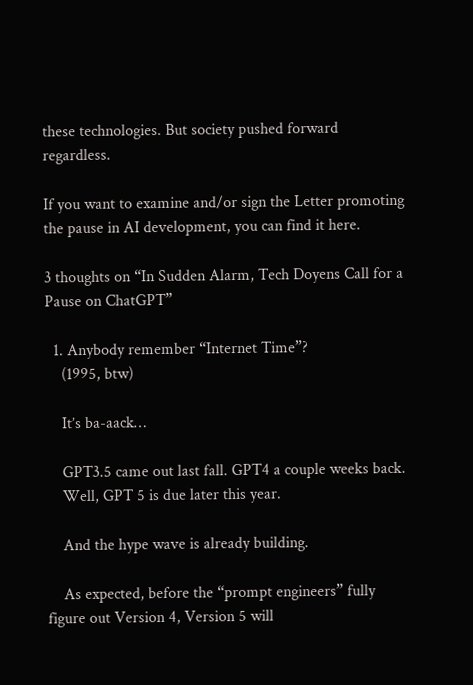these technologies. But society pushed forward regardless.

If you want to examine and/or sign the Letter promoting the pause in AI development, you can find it here.

3 thoughts on “In Sudden Alarm, Tech Doyens Call for a Pause on ChatGPT”

  1. Anybody remember “Internet Time”?
    (1995, btw)

    It’s ba-aack…

    GPT3.5 came out last fall. GPT4 a couple weeks back.
    Well, GPT 5 is due later this year.

    And the hype wave is already building.

    As expected, before the “prompt engineers” fully figure out Version 4, Version 5 will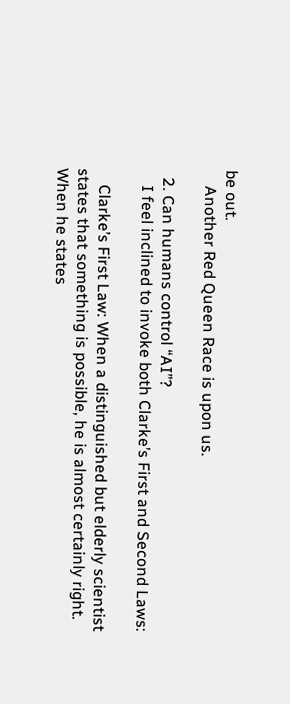be out.
    Another Red Queen Race is upon us.

  2. Can humans control “AI”?
    I feel inclined to invoke both Clarke’s First and Second Laws:

    Clarke’s First Law: When a distinguished but elderly scientist states that something is possible, he is almost certainly right. When he states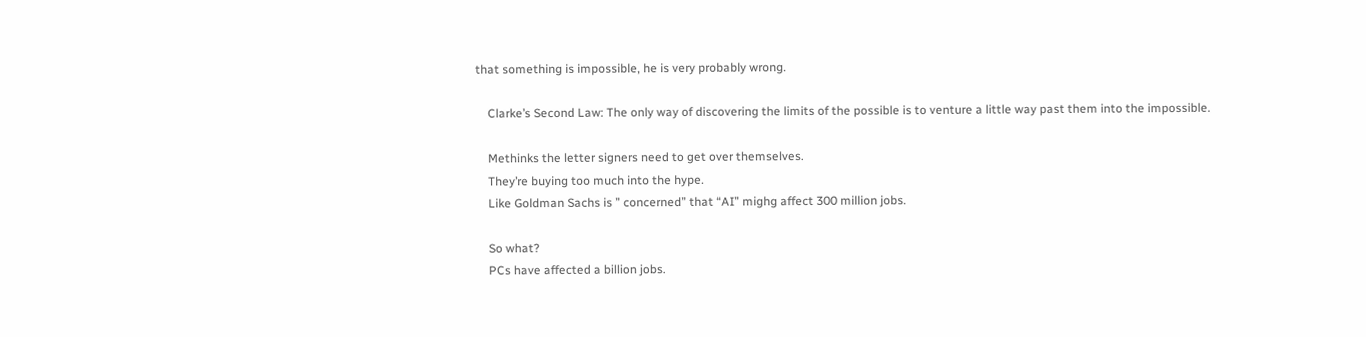that something is impossible, he is very probably wrong.

    Clarke’s Second Law: The only way of discovering the limits of the possible is to venture a little way past them into the impossible.

    Methinks the letter signers need to get over themselves.
    They’re buying too much into the hype.
    Like Goldman Sachs is ” concerned” that “AI” mighg affect 300 million jobs.

    So what?
    PCs have affected a billion jobs.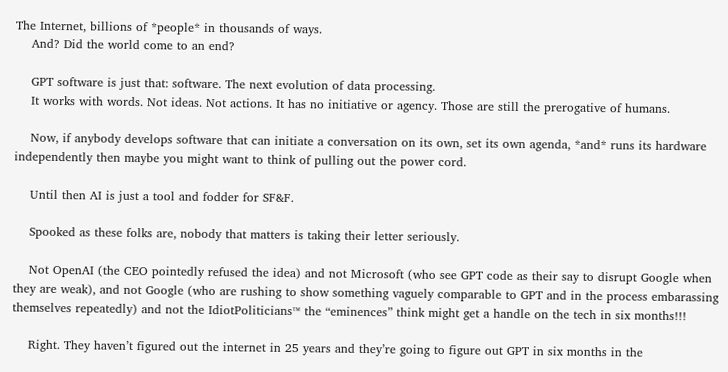The Internet, billions of *people* in thousands of ways.
    And? Did the world come to an end?

    GPT software is just that: software. The next evolution of data processing.
    It works with words. Not ideas. Not actions. It has no initiative or agency. Those are still the prerogative of humans.

    Now, if anybody develops software that can initiate a conversation on its own, set its own agenda, *and* runs its hardware independently then maybe you might want to think of pulling out the power cord.

    Until then AI is just a tool and fodder for SF&F.

    Spooked as these folks are, nobody that matters is taking their letter seriously.

    Not OpenAI (the CEO pointedly refused the idea) and not Microsoft (who see GPT code as their say to disrupt Google when they are weak), and not Google (who are rushing to show something vaguely comparable to GPT and in the process embarassing themselves repeatedly) and not the IdiotPoliticians™ the “eminences” think might get a handle on the tech in six months!!!

    Right. They haven’t figured out the internet in 25 years and they’re going to figure out GPT in six months in the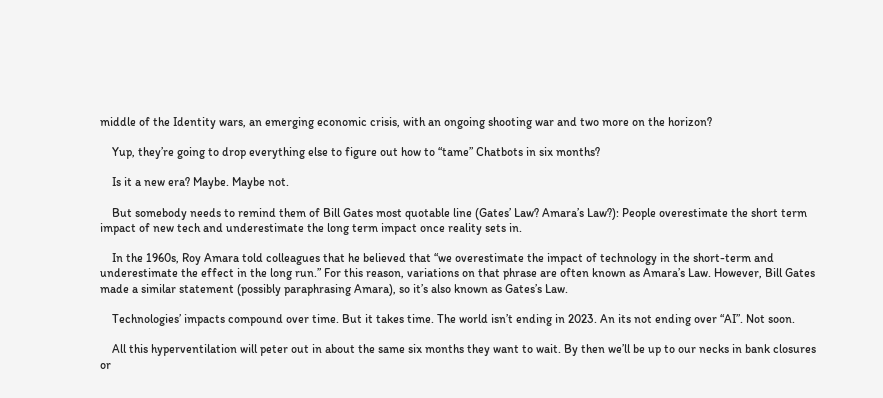middle of the Identity wars, an emerging economic crisis, with an ongoing shooting war and two more on the horizon?

    Yup, they’re going to drop everything else to figure out how to “tame” Chatbots in six months?

    Is it a new era? Maybe. Maybe not.

    But somebody needs to remind them of Bill Gates most quotable line (Gates’ Law? Amara’s Law?): People overestimate the short term impact of new tech and underestimate the long term impact once reality sets in.

    In the 1960s, Roy Amara told colleagues that he believed that “we overestimate the impact of technology in the short-term and underestimate the effect in the long run.” For this reason, variations on that phrase are often known as Amara’s Law. However, Bill Gates made a similar statement (possibly paraphrasing Amara), so it’s also known as Gates’s Law.

    Technologies’ impacts compound over time. But it takes time. The world isn’t ending in 2023. An its not ending over “AI”. Not soon.

    All this hyperventilation will peter out in about the same six months they want to wait. By then we’ll be up to our necks in bank closures or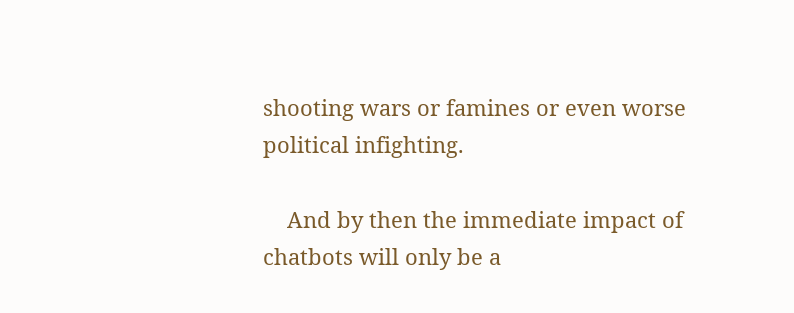shooting wars or famines or even worse political infighting.

    And by then the immediate impact of chatbots will only be a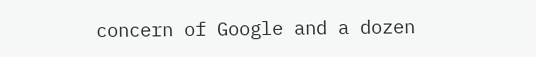concern of Google and a dozen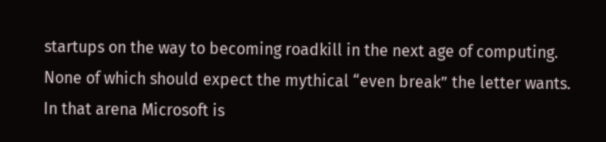startups on the way to becoming roadkill in the next age of computing. None of which should expect the mythical “even break” the letter wants. In that arena Microsoft is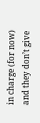in charge (for now) and they don’t give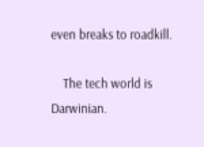even breaks to roadkill.

    The tech world is Darwinian.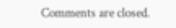Comments are closed.